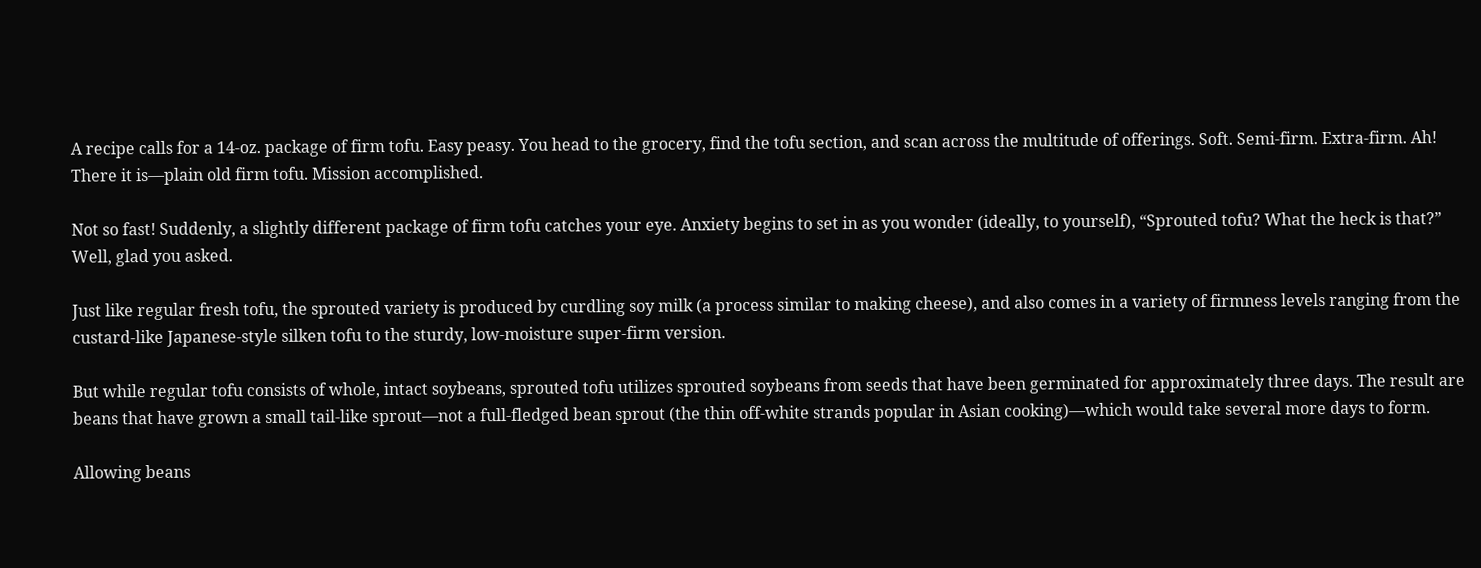A recipe calls for a 14-oz. package of firm tofu. Easy peasy. You head to the grocery, find the tofu section, and scan across the multitude of offerings. Soft. Semi-firm. Extra-firm. Ah! There it is—plain old firm tofu. Mission accomplished.

Not so fast! Suddenly, a slightly different package of firm tofu catches your eye. Anxiety begins to set in as you wonder (ideally, to yourself), “Sprouted tofu? What the heck is that?” Well, glad you asked.

Just like regular fresh tofu, the sprouted variety is produced by curdling soy milk (a process similar to making cheese), and also comes in a variety of firmness levels ranging from the custard-like Japanese-style silken tofu to the sturdy, low-moisture super-firm version.

But while regular tofu consists of whole, intact soybeans, sprouted tofu utilizes sprouted soybeans from seeds that have been germinated for approximately three days. The result are beans that have grown a small tail-like sprout—not a full-fledged bean sprout (the thin off-white strands popular in Asian cooking)—which would take several more days to form.

Allowing beans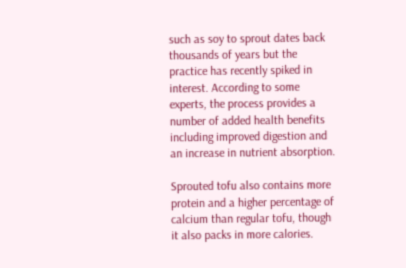such as soy to sprout dates back thousands of years but the practice has recently spiked in interest. According to some experts, the process provides a number of added health benefits including improved digestion and an increase in nutrient absorption.

Sprouted tofu also contains more protein and a higher percentage of calcium than regular tofu, though it also packs in more calories.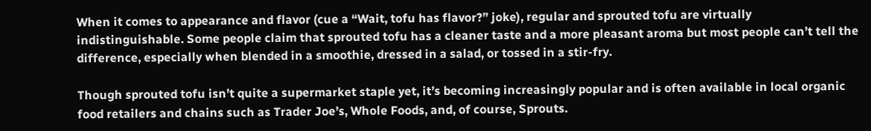When it comes to appearance and flavor (cue a “Wait, tofu has flavor?” joke), regular and sprouted tofu are virtually indistinguishable. Some people claim that sprouted tofu has a cleaner taste and a more pleasant aroma but most people can’t tell the difference, especially when blended in a smoothie, dressed in a salad, or tossed in a stir-fry.

Though sprouted tofu isn’t quite a supermarket staple yet, it’s becoming increasingly popular and is often available in local organic food retailers and chains such as Trader Joe’s, Whole Foods, and, of course, Sprouts.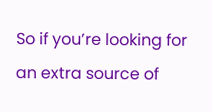So if you’re looking for an extra source of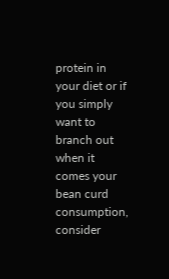protein in your diet or if you simply want to branch out when it comes your bean curd consumption, consider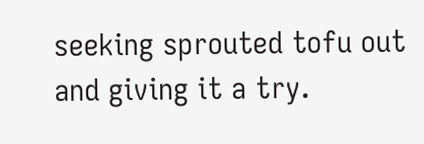seeking sprouted tofu out and giving it a try.